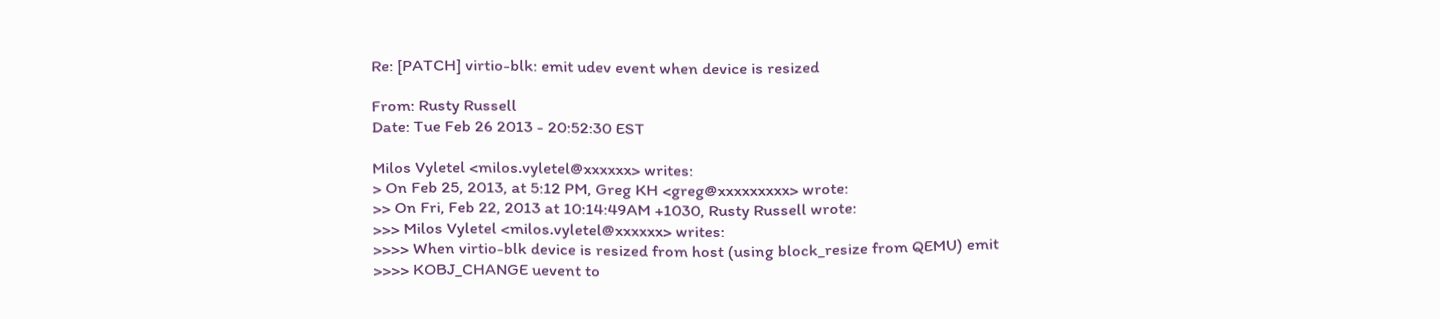Re: [PATCH] virtio-blk: emit udev event when device is resized

From: Rusty Russell
Date: Tue Feb 26 2013 - 20:52:30 EST

Milos Vyletel <milos.vyletel@xxxxxx> writes:
> On Feb 25, 2013, at 5:12 PM, Greg KH <greg@xxxxxxxxx> wrote:
>> On Fri, Feb 22, 2013 at 10:14:49AM +1030, Rusty Russell wrote:
>>> Milos Vyletel <milos.vyletel@xxxxxx> writes:
>>>> When virtio-blk device is resized from host (using block_resize from QEMU) emit
>>>> KOBJ_CHANGE uevent to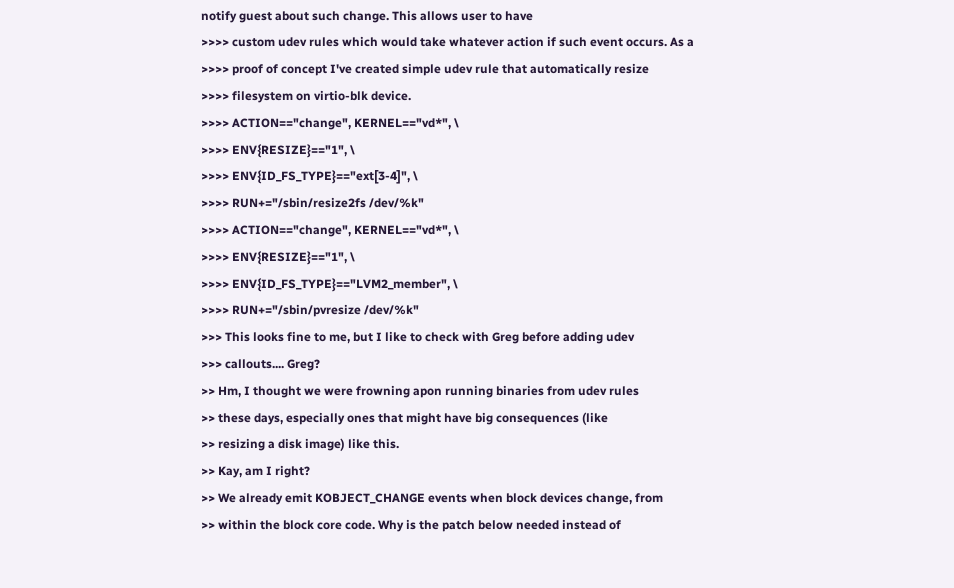notify guest about such change. This allows user to have
>>>> custom udev rules which would take whatever action if such event occurs. As a
>>>> proof of concept I've created simple udev rule that automatically resize
>>>> filesystem on virtio-blk device.
>>>> ACTION=="change", KERNEL=="vd*", \
>>>> ENV{RESIZE}=="1", \
>>>> ENV{ID_FS_TYPE}=="ext[3-4]", \
>>>> RUN+="/sbin/resize2fs /dev/%k"
>>>> ACTION=="change", KERNEL=="vd*", \
>>>> ENV{RESIZE}=="1", \
>>>> ENV{ID_FS_TYPE}=="LVM2_member", \
>>>> RUN+="/sbin/pvresize /dev/%k"
>>> This looks fine to me, but I like to check with Greg before adding udev
>>> callouts.... Greg?
>> Hm, I thought we were frowning apon running binaries from udev rules
>> these days, especially ones that might have big consequences (like
>> resizing a disk image) like this.
>> Kay, am I right?
>> We already emit KOBJECT_CHANGE events when block devices change, from
>> within the block core code. Why is the patch below needed instead of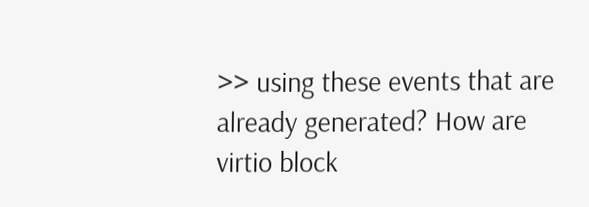>> using these events that are already generated? How are virtio block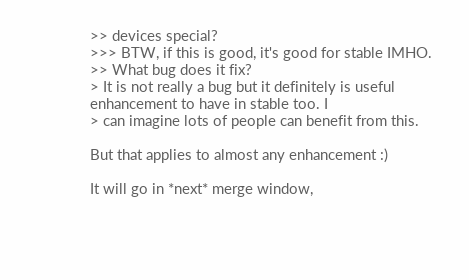>> devices special?
>>> BTW, if this is good, it's good for stable IMHO.
>> What bug does it fix?
> It is not really a bug but it definitely is useful enhancement to have in stable too. I
> can imagine lots of people can benefit from this.

But that applies to almost any enhancement :)

It will go in *next* merge window,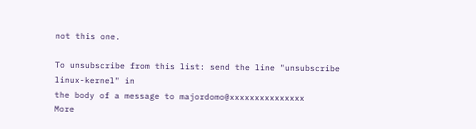not this one.

To unsubscribe from this list: send the line "unsubscribe linux-kernel" in
the body of a message to majordomo@xxxxxxxxxxxxxxx
More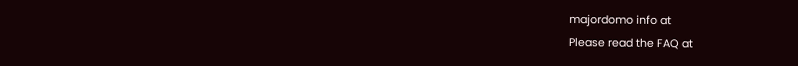majordomo info at
Please read the FAQ at